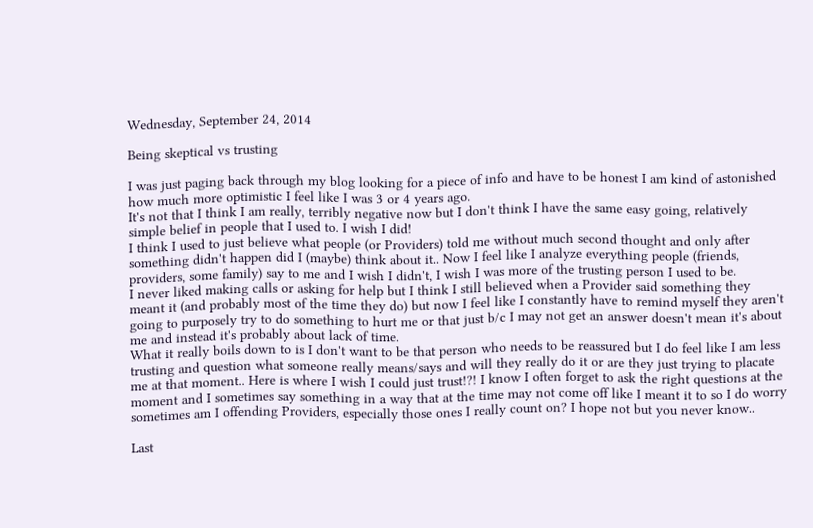Wednesday, September 24, 2014

Being skeptical vs trusting

I was just paging back through my blog looking for a piece of info and have to be honest I am kind of astonished how much more optimistic I feel like I was 3 or 4 years ago.
It's not that I think I am really, terribly negative now but I don't think I have the same easy going, relatively simple belief in people that I used to. I wish I did!
I think I used to just believe what people (or Providers) told me without much second thought and only after something didn't happen did I (maybe) think about it.. Now I feel like I analyze everything people (friends, providers, some family) say to me and I wish I didn't, I wish I was more of the trusting person I used to be.
I never liked making calls or asking for help but I think I still believed when a Provider said something they meant it (and probably most of the time they do) but now I feel like I constantly have to remind myself they aren't going to purposely try to do something to hurt me or that just b/c I may not get an answer doesn't mean it's about me and instead it's probably about lack of time.
What it really boils down to is I don't want to be that person who needs to be reassured but I do feel like I am less trusting and question what someone really means/says and will they really do it or are they just trying to placate me at that moment.. Here is where I wish I could just trust!?! I know I often forget to ask the right questions at the moment and I sometimes say something in a way that at the time may not come off like I meant it to so I do worry sometimes am I offending Providers, especially those ones I really count on? I hope not but you never know..

Last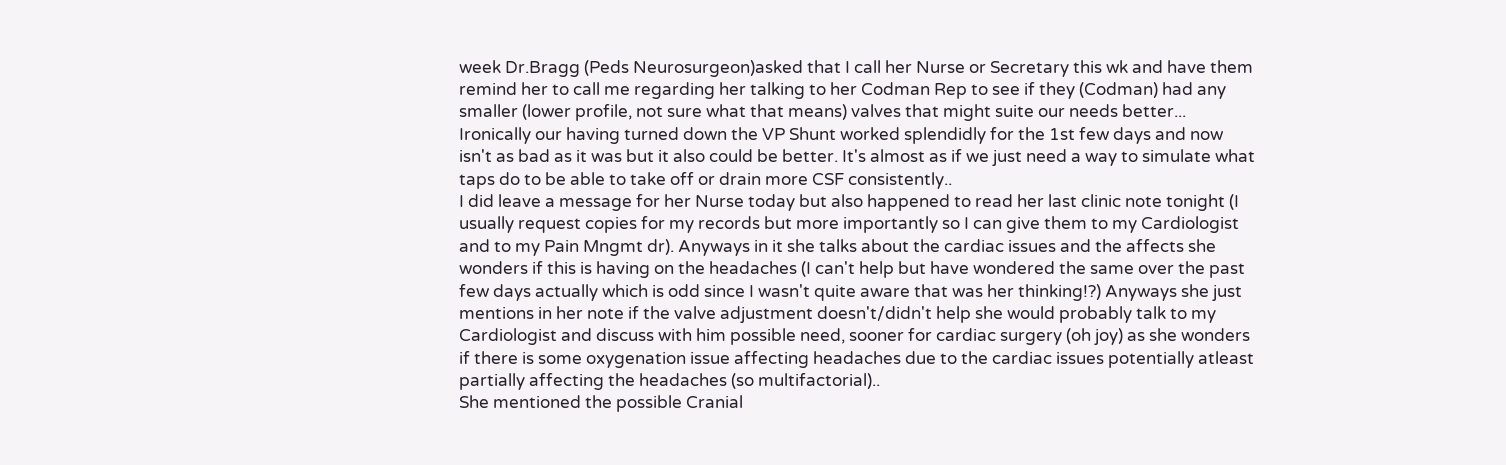week Dr.Bragg (Peds Neurosurgeon)asked that I call her Nurse or Secretary this wk and have them remind her to call me regarding her talking to her Codman Rep to see if they (Codman) had any smaller (lower profile, not sure what that means) valves that might suite our needs better... Ironically our having turned down the VP Shunt worked splendidly for the 1st few days and now isn't as bad as it was but it also could be better. It's almost as if we just need a way to simulate what taps do to be able to take off or drain more CSF consistently..
I did leave a message for her Nurse today but also happened to read her last clinic note tonight (I usually request copies for my records but more importantly so I can give them to my Cardiologist and to my Pain Mngmt dr). Anyways in it she talks about the cardiac issues and the affects she wonders if this is having on the headaches (I can't help but have wondered the same over the past few days actually which is odd since I wasn't quite aware that was her thinking!?) Anyways she just mentions in her note if the valve adjustment doesn't/didn't help she would probably talk to my Cardiologist and discuss with him possible need, sooner for cardiac surgery (oh joy) as she wonders if there is some oxygenation issue affecting headaches due to the cardiac issues potentially atleast partially affecting the headaches (so multifactorial)..
She mentioned the possible Cranial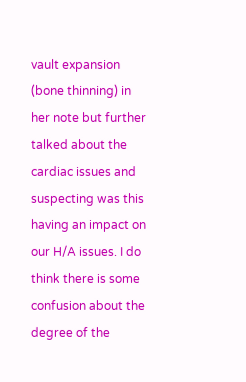vault expansion (bone thinning) in her note but further talked about the cardiac issues and suspecting was this having an impact on our H/A issues. I do think there is some confusion about the degree of the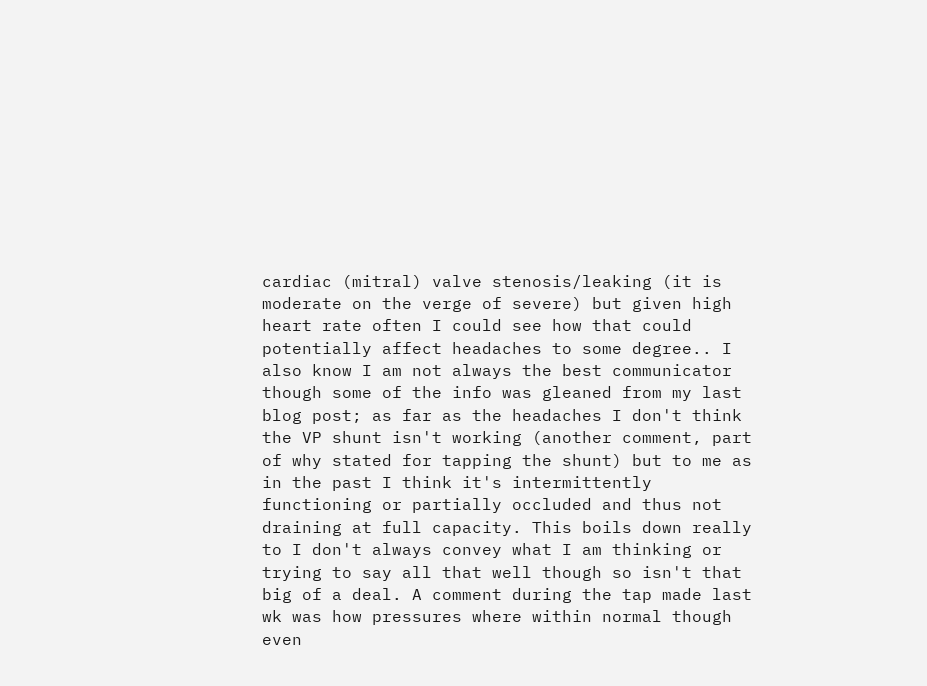cardiac (mitral) valve stenosis/leaking (it is moderate on the verge of severe) but given high heart rate often I could see how that could potentially affect headaches to some degree.. I also know I am not always the best communicator though some of the info was gleaned from my last blog post; as far as the headaches I don't think the VP shunt isn't working (another comment, part of why stated for tapping the shunt) but to me as in the past I think it's intermittently functioning or partially occluded and thus not draining at full capacity. This boils down really to I don't always convey what I am thinking or trying to say all that well though so isn't that big of a deal. A comment during the tap made last wk was how pressures where within normal though even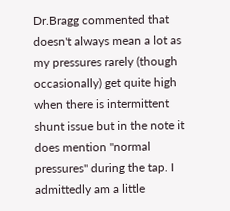Dr.Bragg commented that doesn't always mean a lot as my pressures rarely (though occasionally) get quite high when there is intermittent shunt issue but in the note it does mention "normal pressures" during the tap. I admittedly am a little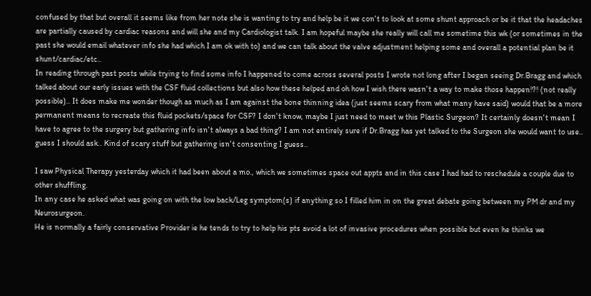confused by that but overall it seems like from her note she is wanting to try and help be it we con't to look at some shunt approach or be it that the headaches are partially caused by cardiac reasons and will she and my Cardiologist talk. I am hopeful maybe she really will call me sometime this wk (or sometimes in the past she would email whatever info she had which I am ok with to) and we can talk about the valve adjustment helping some and overall a potential plan be it shunt/cardiac/etc..
In reading through past posts while trying to find some info I happened to come across several posts I wrote not long after I began seeing Dr.Bragg and which talked about our early issues with the CSF fluid collections but also how these helped and oh how I wish there wasn't a way to make those happen!?! (not really possible).. It does make me wonder though as much as I am against the bone thinning idea (just seems scary from what many have said) would that be a more permanent means to recreate this fluid pockets/space for CSF? I don't know, maybe I just need to meet w this Plastic Surgeon? It certainly doesn't mean I have to agree to the surgery but gathering info isn't always a bad thing? I am not entirely sure if Dr.Bragg has yet talked to the Surgeon she would want to use.. guess I should ask.. Kind of scary stuff but gathering isn't consenting I guess..

I saw Physical Therapy yesterday which it had been about a mo., which we sometimes space out appts and in this case I had had to reschedule a couple due to other shuffling.
In any case he asked what was going on with the low back/Leg symptom(s) if anything so I filled him in on the great debate going between my PM dr and my Neurosurgeon.
He is normally a fairly conservative Provider ie he tends to try to help his pts avoid a lot of invasive procedures when possible but even he thinks we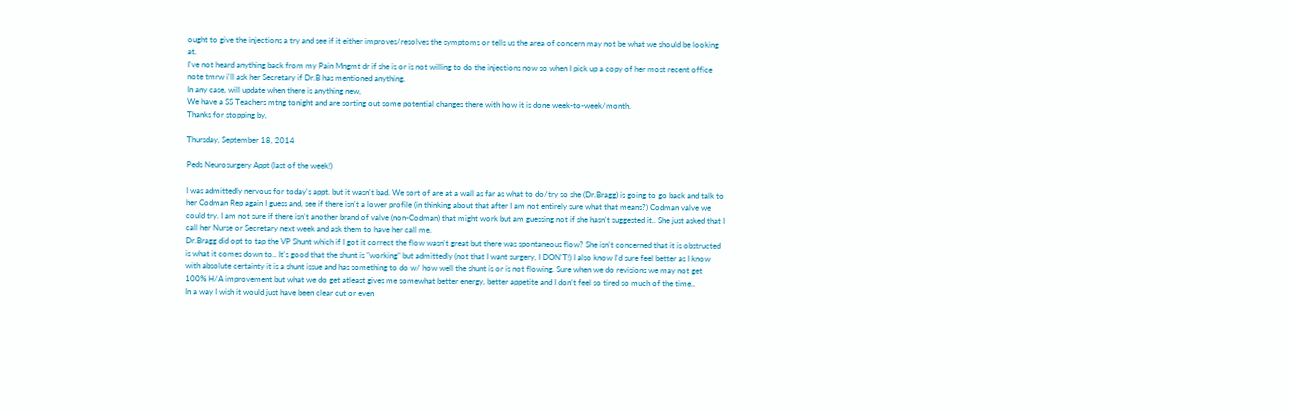ought to give the injections a try and see if it either improves/resolves the symptoms or tells us the area of concern may not be what we should be looking at.
I've not heard anything back from my Pain Mngmt dr if she is or is not willing to do the injections now so when I pick up a copy of her most recent office note tmrw i'll ask her Secretary if Dr.B has mentioned anything.
In any case, will update when there is anything new,
We have a SS Teachers mtng tonight and are sorting out some potential changes there with how it is done week-to-week/month.
Thanks for stopping by,

Thursday, September 18, 2014

Peds Neurosurgery Appt (last of the week!)

I was admittedly nervous for today's appt. but it wasn't bad. We sort of are at a wall as far as what to do/try so she (Dr.Bragg) is going to go back and talk to her Codman Rep again I guess and, see if there isn't a lower profile (in thinking about that after I am not entirely sure what that means?) Codman valve we could try. I am not sure if there isn't another brand of valve (non-Codman) that might work but am guessing not if she hasn't suggested it.. She just asked that I call her Nurse or Secretary next week and ask them to have her call me.
Dr.Bragg did opt to tap the VP Shunt which if I got it correct the flow wasn't great but there was spontaneous flow? She isn't concerned that it is obstructed is what it comes down to.. It's good that the shunt is "working" but admittedly (not that I want surgery, I DON'T!) I also know I'd sure feel better as I know with absolute certainty it is a shunt issue and has something to do w/ how well the shunt is or is not flowing. Sure when we do revisions we may not get 100% H/A improvement but what we do get atleast gives me somewhat better energy, better appetite and I don't feel so tired so much of the time..
In a way I wish it would just have been clear cut or even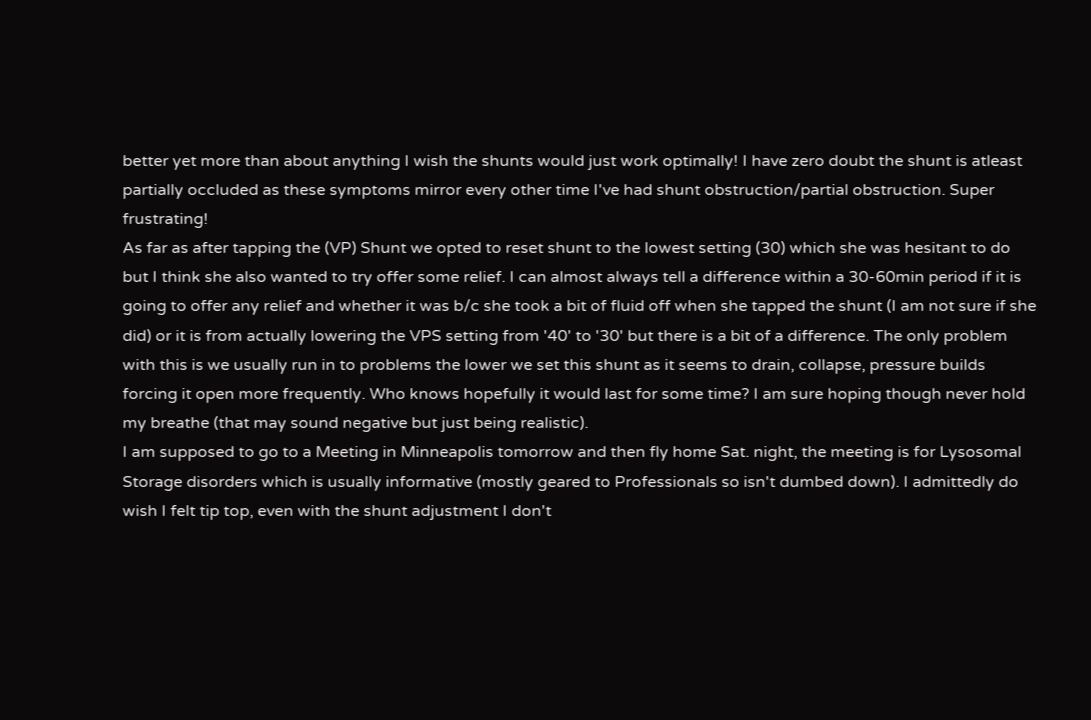better yet more than about anything I wish the shunts would just work optimally! I have zero doubt the shunt is atleast partially occluded as these symptoms mirror every other time I've had shunt obstruction/partial obstruction. Super frustrating!
As far as after tapping the (VP) Shunt we opted to reset shunt to the lowest setting (30) which she was hesitant to do but I think she also wanted to try offer some relief. I can almost always tell a difference within a 30-60min period if it is going to offer any relief and whether it was b/c she took a bit of fluid off when she tapped the shunt (I am not sure if she did) or it is from actually lowering the VPS setting from '40' to '30' but there is a bit of a difference. The only problem with this is we usually run in to problems the lower we set this shunt as it seems to drain, collapse, pressure builds forcing it open more frequently. Who knows hopefully it would last for some time? I am sure hoping though never hold my breathe (that may sound negative but just being realistic).
I am supposed to go to a Meeting in Minneapolis tomorrow and then fly home Sat. night, the meeting is for Lysosomal Storage disorders which is usually informative (mostly geared to Professionals so isn't dumbed down). I admittedly do wish I felt tip top, even with the shunt adjustment I don't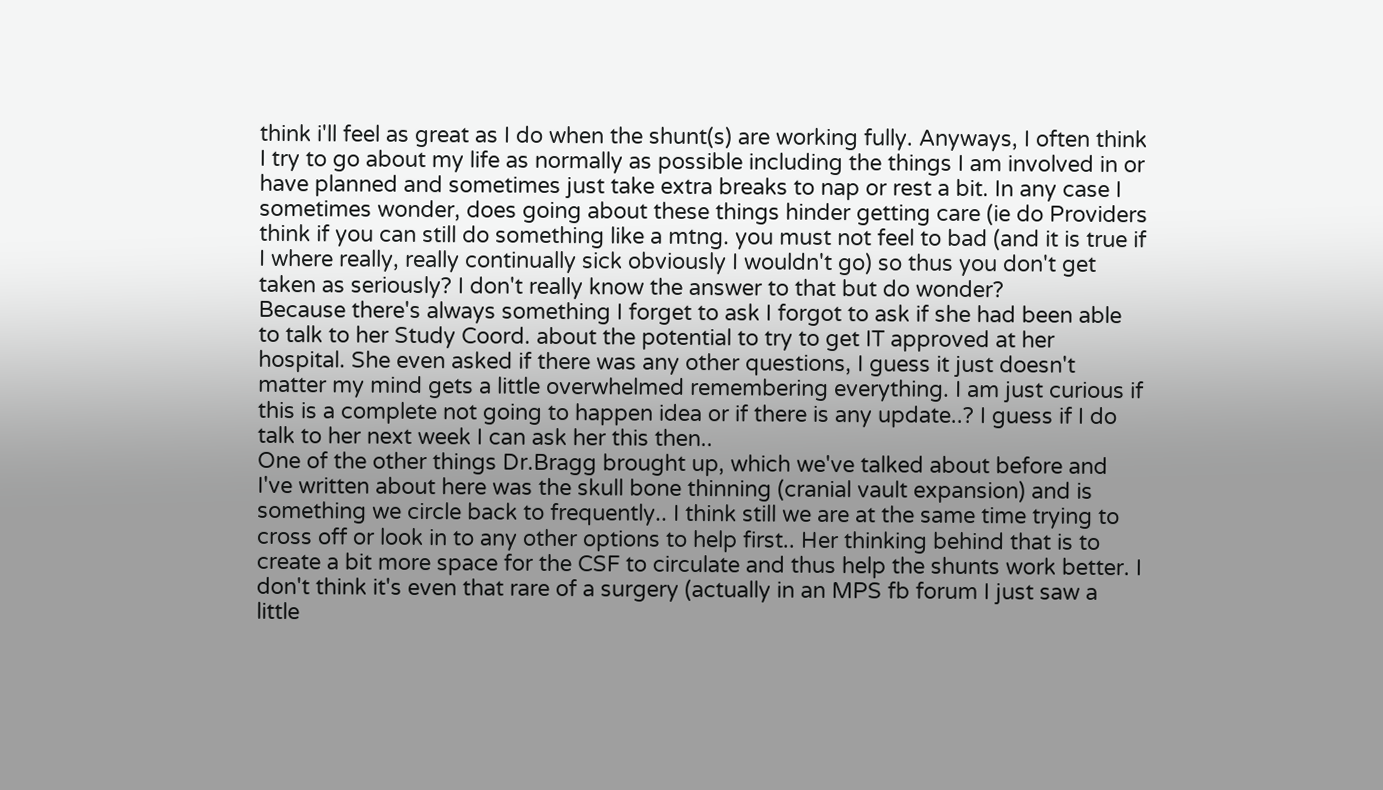think i'll feel as great as I do when the shunt(s) are working fully. Anyways, I often think I try to go about my life as normally as possible including the things I am involved in or have planned and sometimes just take extra breaks to nap or rest a bit. In any case I sometimes wonder, does going about these things hinder getting care (ie do Providers think if you can still do something like a mtng. you must not feel to bad (and it is true if I where really, really continually sick obviously I wouldn't go) so thus you don't get taken as seriously? I don't really know the answer to that but do wonder?
Because there's always something I forget to ask I forgot to ask if she had been able to talk to her Study Coord. about the potential to try to get IT approved at her hospital. She even asked if there was any other questions, I guess it just doesn't matter my mind gets a little overwhelmed remembering everything. I am just curious if this is a complete not going to happen idea or if there is any update..? I guess if I do talk to her next week I can ask her this then..
One of the other things Dr.Bragg brought up, which we've talked about before and I've written about here was the skull bone thinning (cranial vault expansion) and is something we circle back to frequently.. I think still we are at the same time trying to cross off or look in to any other options to help first.. Her thinking behind that is to create a bit more space for the CSF to circulate and thus help the shunts work better. I don't think it's even that rare of a surgery (actually in an MPS fb forum I just saw a little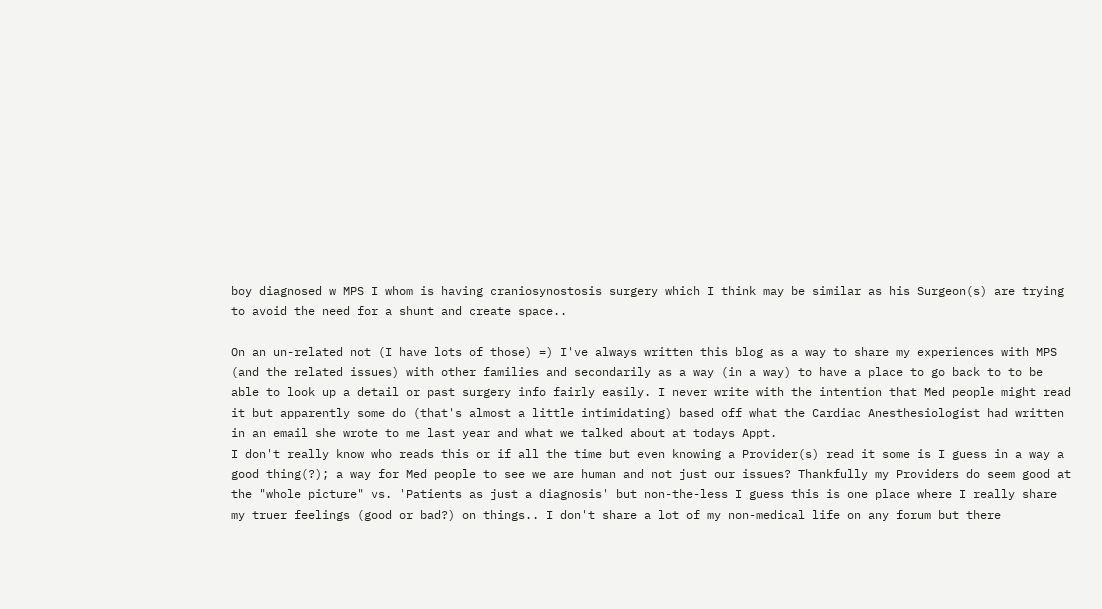boy diagnosed w MPS I whom is having craniosynostosis surgery which I think may be similar as his Surgeon(s) are trying to avoid the need for a shunt and create space..

On an un-related not (I have lots of those) =) I've always written this blog as a way to share my experiences with MPS (and the related issues) with other families and secondarily as a way (in a way) to have a place to go back to to be able to look up a detail or past surgery info fairly easily. I never write with the intention that Med people might read it but apparently some do (that's almost a little intimidating) based off what the Cardiac Anesthesiologist had written in an email she wrote to me last year and what we talked about at todays Appt.
I don't really know who reads this or if all the time but even knowing a Provider(s) read it some is I guess in a way a good thing(?); a way for Med people to see we are human and not just our issues? Thankfully my Providers do seem good at the "whole picture" vs. 'Patients as just a diagnosis' but non-the-less I guess this is one place where I really share my truer feelings (good or bad?) on things.. I don't share a lot of my non-medical life on any forum but there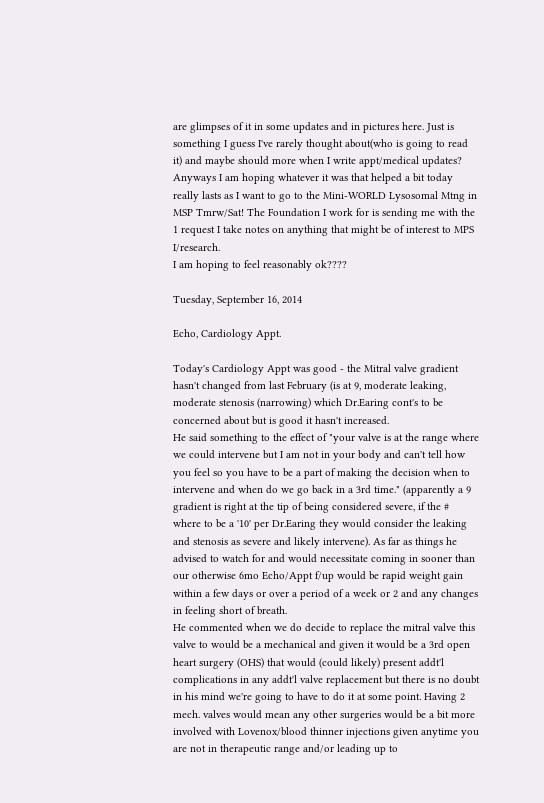are glimpses of it in some updates and in pictures here. Just is something I guess I've rarely thought about(who is going to read it) and maybe should more when I write appt/medical updates?
Anyways I am hoping whatever it was that helped a bit today really lasts as I want to go to the Mini-WORLD Lysosomal Mtng in MSP Tmrw/Sat! The Foundation I work for is sending me with the 1 request I take notes on anything that might be of interest to MPS I/research.
I am hoping to feel reasonably ok????

Tuesday, September 16, 2014

Echo, Cardiology Appt.

Today's Cardiology Appt was good - the Mitral valve gradient hasn't changed from last February (is at 9, moderate leaking, moderate stenosis (narrowing) which Dr.Earing cont's to be concerned about but is good it hasn't increased.
He said something to the effect of "your valve is at the range where we could intervene but I am not in your body and can't tell how you feel so you have to be a part of making the decision when to intervene and when do we go back in a 3rd time." (apparently a 9 gradient is right at the tip of being considered severe, if the # where to be a '10' per Dr.Earing they would consider the leaking and stenosis as severe and likely intervene). As far as things he advised to watch for and would necessitate coming in sooner than our otherwise 6mo Echo/Appt f/up would be rapid weight gain within a few days or over a period of a week or 2 and any changes in feeling short of breath.
He commented when we do decide to replace the mitral valve this valve to would be a mechanical and given it would be a 3rd open heart surgery (OHS) that would (could likely) present addt'l complications in any addt'l valve replacement but there is no doubt in his mind we're going to have to do it at some point. Having 2 mech. valves would mean any other surgeries would be a bit more involved with Lovenox/blood thinner injections given anytime you are not in therapeutic range and/or leading up to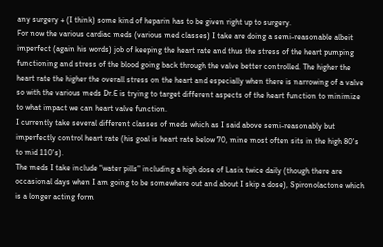any surgery + (I think) some kind of heparin has to be given right up to surgery.
For now the various cardiac meds (various med classes) I take are doing a semi-reasonable albeit imperfect (again his words) job of keeping the heart rate and thus the stress of the heart pumping functioning and stress of the blood going back through the valve better controlled. The higher the heart rate the higher the overall stress on the heart and especially when there is narrowing of a valve so with the various meds Dr.E is trying to target different aspects of the heart function to minimize to what impact we can heart valve function.
I currently take several different classes of meds which as I said above semi-reasonably but imperfectly control heart rate (his goal is heart rate below 70, mine most often sits in the high 80's to mid 110's).
The meds I take include "water pills" including a high dose of Lasix twice daily (though there are occasional days when I am going to be somewhere out and about I skip a dose), Spironolactone which is a longer acting form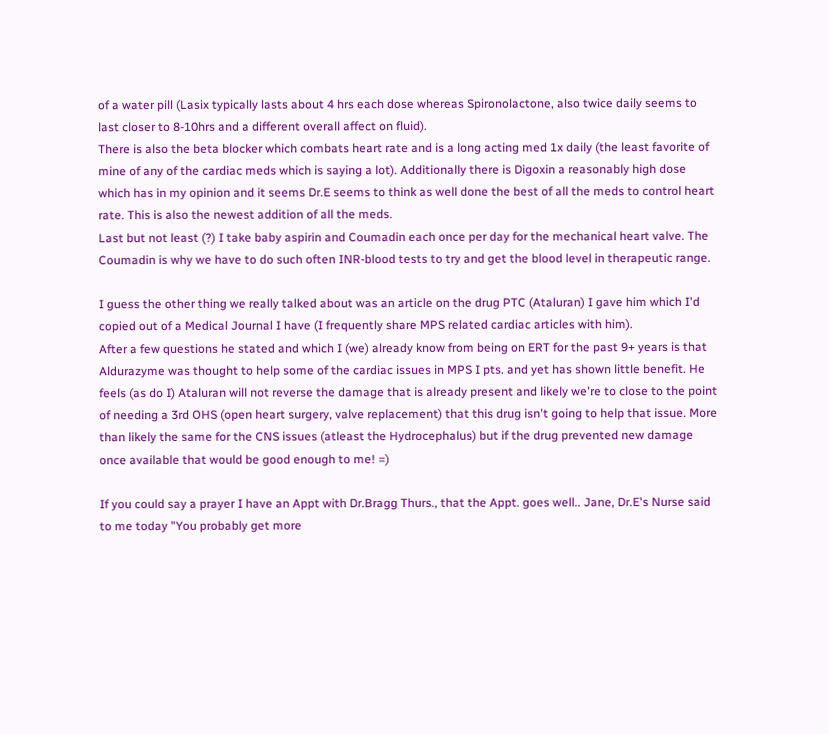of a water pill (Lasix typically lasts about 4 hrs each dose whereas Spironolactone, also twice daily seems to last closer to 8-10hrs and a different overall affect on fluid).
There is also the beta blocker which combats heart rate and is a long acting med 1x daily (the least favorite of mine of any of the cardiac meds which is saying a lot). Additionally there is Digoxin a reasonably high dose which has in my opinion and it seems Dr.E seems to think as well done the best of all the meds to control heart rate. This is also the newest addition of all the meds.
Last but not least (?) I take baby aspirin and Coumadin each once per day for the mechanical heart valve. The Coumadin is why we have to do such often INR-blood tests to try and get the blood level in therapeutic range.

I guess the other thing we really talked about was an article on the drug PTC (Ataluran) I gave him which I'd copied out of a Medical Journal I have (I frequently share MPS related cardiac articles with him).
After a few questions he stated and which I (we) already know from being on ERT for the past 9+ years is that Aldurazyme was thought to help some of the cardiac issues in MPS I pts. and yet has shown little benefit. He feels (as do I) Ataluran will not reverse the damage that is already present and likely we're to close to the point of needing a 3rd OHS (open heart surgery, valve replacement) that this drug isn't going to help that issue. More than likely the same for the CNS issues (atleast the Hydrocephalus) but if the drug prevented new damage once available that would be good enough to me! =)

If you could say a prayer I have an Appt with Dr.Bragg Thurs., that the Appt. goes well.. Jane, Dr.E's Nurse said to me today "You probably get more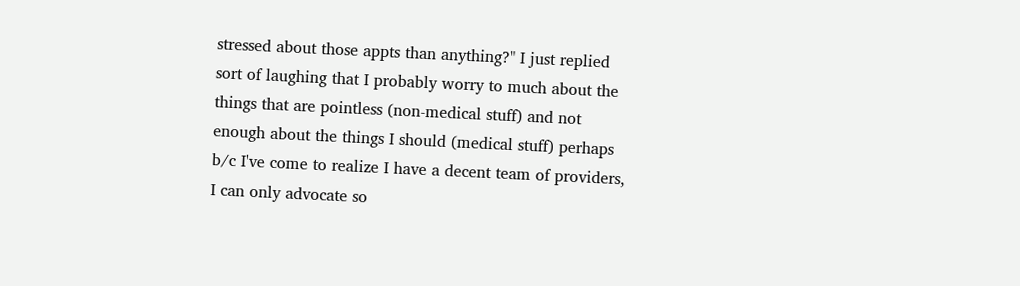stressed about those appts than anything?" I just replied sort of laughing that I probably worry to much about the things that are pointless (non-medical stuff) and not enough about the things I should (medical stuff) perhaps b/c I've come to realize I have a decent team of providers, I can only advocate so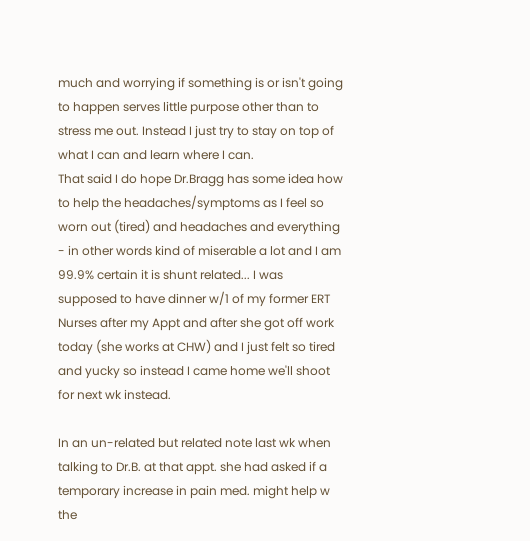much and worrying if something is or isn't going to happen serves little purpose other than to stress me out. Instead I just try to stay on top of what I can and learn where I can.
That said I do hope Dr.Bragg has some idea how to help the headaches/symptoms as I feel so worn out (tired) and headaches and everything - in other words kind of miserable a lot and I am 99.9% certain it is shunt related... I was supposed to have dinner w/1 of my former ERT Nurses after my Appt and after she got off work today (she works at CHW) and I just felt so tired and yucky so instead I came home we'll shoot for next wk instead.

In an un-related but related note last wk when talking to Dr.B. at that appt. she had asked if a temporary increase in pain med. might help w the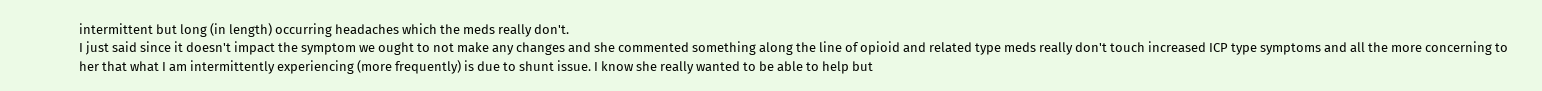intermittent but long (in length) occurring headaches which the meds really don't.
I just said since it doesn't impact the symptom we ought to not make any changes and she commented something along the line of opioid and related type meds really don't touch increased ICP type symptoms and all the more concerning to her that what I am intermittently experiencing (more frequently) is due to shunt issue. I know she really wanted to be able to help but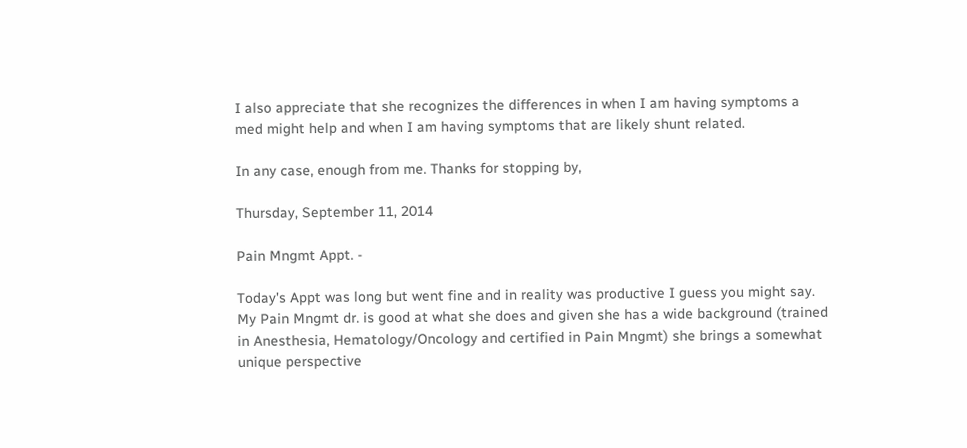I also appreciate that she recognizes the differences in when I am having symptoms a med might help and when I am having symptoms that are likely shunt related.

In any case, enough from me. Thanks for stopping by,

Thursday, September 11, 2014

Pain Mngmt Appt. -

Today's Appt was long but went fine and in reality was productive I guess you might say. My Pain Mngmt dr. is good at what she does and given she has a wide background (trained in Anesthesia, Hematology/Oncology and certified in Pain Mngmt) she brings a somewhat unique perspective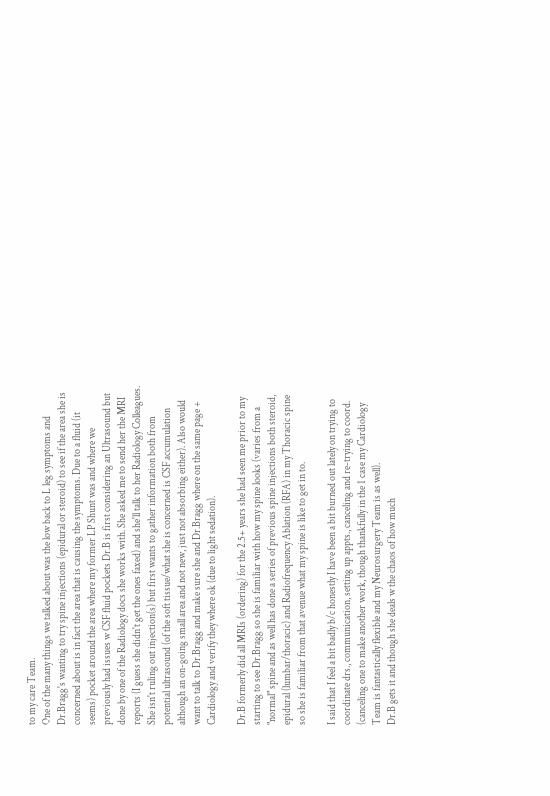to my care Team.
One of the many things we talked about was the low back to L leg symptoms and Dr.Bragg's wanting to try spine injections (epidural or steroid) to see if the area she is concerned about is in fact the area that is causing the symptoms. Due to a fluid (it seems) pocket around the area where my former LP Shunt was and where we previously had issues w CSF fluid pockets Dr.B is first considering an Ultrasound but done by one of the Radiology docs she works with. She asked me to send her the MRI reports (I guess she didn't get the ones faxed) and she'll talk to her Radiology Colleagues.
She isn't ruling out injection(s) but first wants to gather information both from potential ultrasound (of the soft tissue/what she is concerned is CSF accumulation although an on-going small area and not new, just not absorbing either). Also would want to talk to Dr.Bragg and make sure she and Dr.Bragg where on the same page + Cardiology and verify they where ok (due to light sedation).

Dr.B formerly did all MRIs (ordering) for the 2.5+ years she had seen me prior to my starting to see Dr.Bragg so she is familiar with how my spine looks (varies from a "normal" spine and as well has done a series of previous spine injections both steroid, epidural (lumbar/thoracic) and Radiofrequency Ablation (RFA) in my Thoracic spine so she is familiar from that avenue what my spine is like to get in to.

I said that I feel a bit badly b/c honestly I have been a bit burned out lately on trying to coordinate drs., communication, setting up appts., canceling and re-trying to coord. (canceling one to make another work, though thankfully in the 1 case my Cardiology Team is fantastically flexible and my Neurosurgery Team is as well).
Dr.B gets it and though she deals w the chaos of how much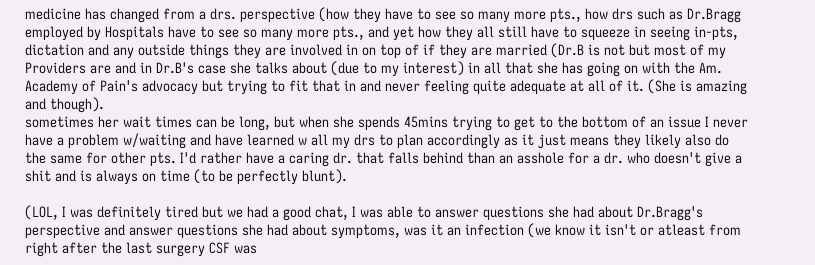medicine has changed from a drs. perspective (how they have to see so many more pts., how drs such as Dr.Bragg employed by Hospitals have to see so many more pts., and yet how they all still have to squeeze in seeing in-pts, dictation and any outside things they are involved in on top of if they are married (Dr.B is not but most of my Providers are and in Dr.B's case she talks about (due to my interest) in all that she has going on with the Am. Academy of Pain's advocacy but trying to fit that in and never feeling quite adequate at all of it. (She is amazing and though).
sometimes her wait times can be long, but when she spends 45mins trying to get to the bottom of an issue I never have a problem w/waiting and have learned w all my drs to plan accordingly as it just means they likely also do the same for other pts. I'd rather have a caring dr. that falls behind than an asshole for a dr. who doesn't give a shit and is always on time (to be perfectly blunt).

(LOL, I was definitely tired but we had a good chat, I was able to answer questions she had about Dr.Bragg's perspective and answer questions she had about symptoms, was it an infection (we know it isn't or atleast from right after the last surgery CSF was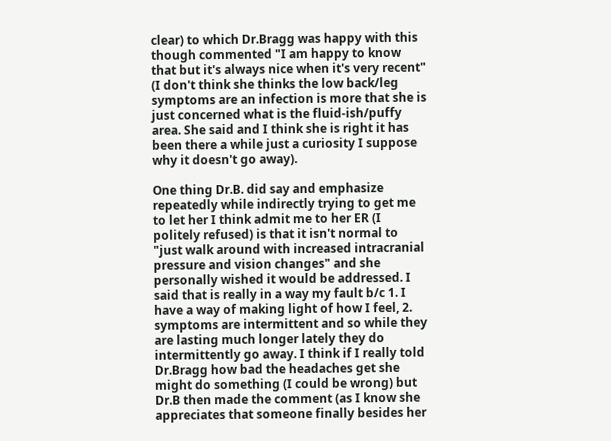clear) to which Dr.Bragg was happy with this though commented "I am happy to know that but it's always nice when it's very recent" (I don't think she thinks the low back/leg symptoms are an infection is more that she is just concerned what is the fluid-ish/puffy area. She said and I think she is right it has been there a while just a curiosity I suppose why it doesn't go away).

One thing Dr.B. did say and emphasize repeatedly while indirectly trying to get me to let her I think admit me to her ER (I politely refused) is that it isn't normal to "just walk around with increased intracranial pressure and vision changes" and she personally wished it would be addressed. I said that is really in a way my fault b/c 1. I have a way of making light of how I feel, 2. symptoms are intermittent and so while they are lasting much longer lately they do intermittently go away. I think if I really told Dr.Bragg how bad the headaches get she might do something (I could be wrong) but Dr.B then made the comment (as I know she appreciates that someone finally besides her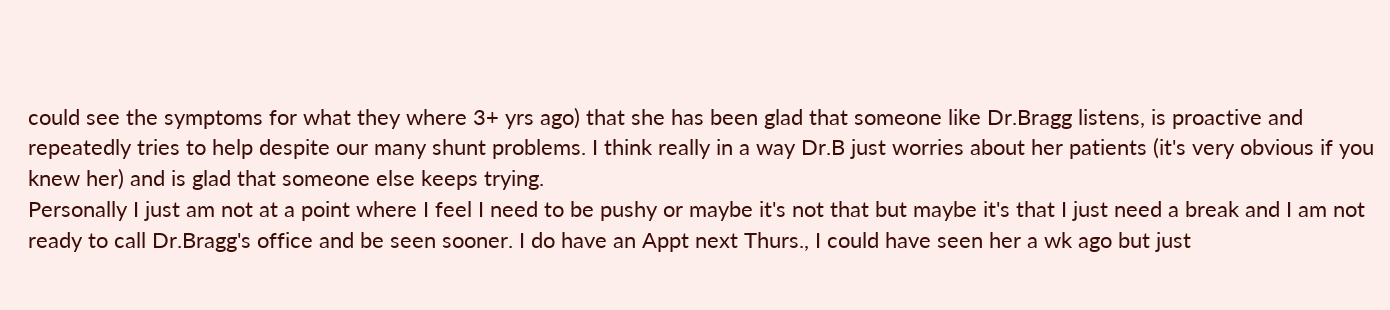could see the symptoms for what they where 3+ yrs ago) that she has been glad that someone like Dr.Bragg listens, is proactive and repeatedly tries to help despite our many shunt problems. I think really in a way Dr.B just worries about her patients (it's very obvious if you knew her) and is glad that someone else keeps trying.
Personally I just am not at a point where I feel I need to be pushy or maybe it's not that but maybe it's that I just need a break and I am not ready to call Dr.Bragg's office and be seen sooner. I do have an Appt next Thurs., I could have seen her a wk ago but just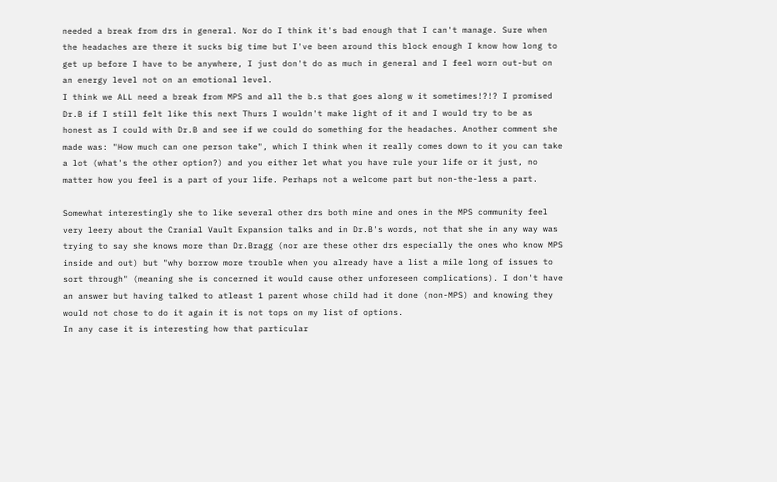needed a break from drs in general. Nor do I think it's bad enough that I can't manage. Sure when the headaches are there it sucks big time but I've been around this block enough I know how long to get up before I have to be anywhere, I just don't do as much in general and I feel worn out-but on an energy level not on an emotional level.
I think we ALL need a break from MPS and all the b.s that goes along w it sometimes!?!? I promised Dr.B if I still felt like this next Thurs I wouldn't make light of it and I would try to be as honest as I could with Dr.B and see if we could do something for the headaches. Another comment she made was: "How much can one person take", which I think when it really comes down to it you can take a lot (what's the other option?) and you either let what you have rule your life or it just, no matter how you feel is a part of your life. Perhaps not a welcome part but non-the-less a part.

Somewhat interestingly she to like several other drs both mine and ones in the MPS community feel very leery about the Cranial Vault Expansion talks and in Dr.B's words, not that she in any way was trying to say she knows more than Dr.Bragg (nor are these other drs especially the ones who know MPS inside and out) but "why borrow more trouble when you already have a list a mile long of issues to sort through" (meaning she is concerned it would cause other unforeseen complications). I don't have an answer but having talked to atleast 1 parent whose child had it done (non-MPS) and knowing they would not chose to do it again it is not tops on my list of options.
In any case it is interesting how that particular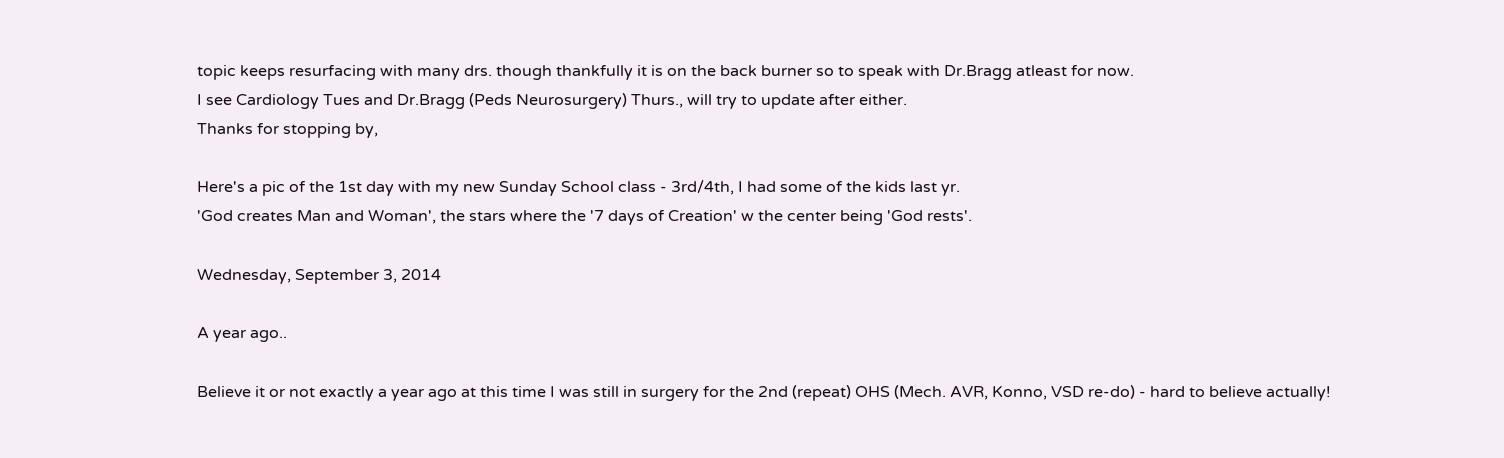topic keeps resurfacing with many drs. though thankfully it is on the back burner so to speak with Dr.Bragg atleast for now.
I see Cardiology Tues and Dr.Bragg (Peds Neurosurgery) Thurs., will try to update after either.
Thanks for stopping by,

Here's a pic of the 1st day with my new Sunday School class - 3rd/4th, I had some of the kids last yr.
'God creates Man and Woman', the stars where the '7 days of Creation' w the center being 'God rests'.

Wednesday, September 3, 2014

A year ago..

Believe it or not exactly a year ago at this time I was still in surgery for the 2nd (repeat) OHS (Mech. AVR, Konno, VSD re-do) - hard to believe actually!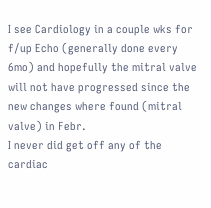I see Cardiology in a couple wks for f/up Echo (generally done every 6mo) and hopefully the mitral valve will not have progressed since the new changes where found (mitral valve) in Febr.
I never did get off any of the cardiac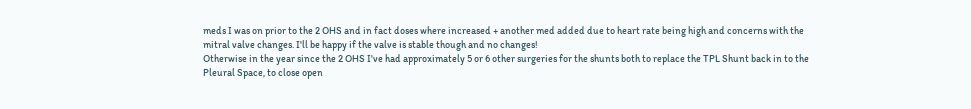meds I was on prior to the 2 OHS and in fact doses where increased + another med added due to heart rate being high and concerns with the mitral valve changes. I'll be happy if the valve is stable though and no changes!
Otherwise in the year since the 2 OHS I've had approximately 5 or 6 other surgeries for the shunts both to replace the TPL Shunt back in to the Pleural Space, to close open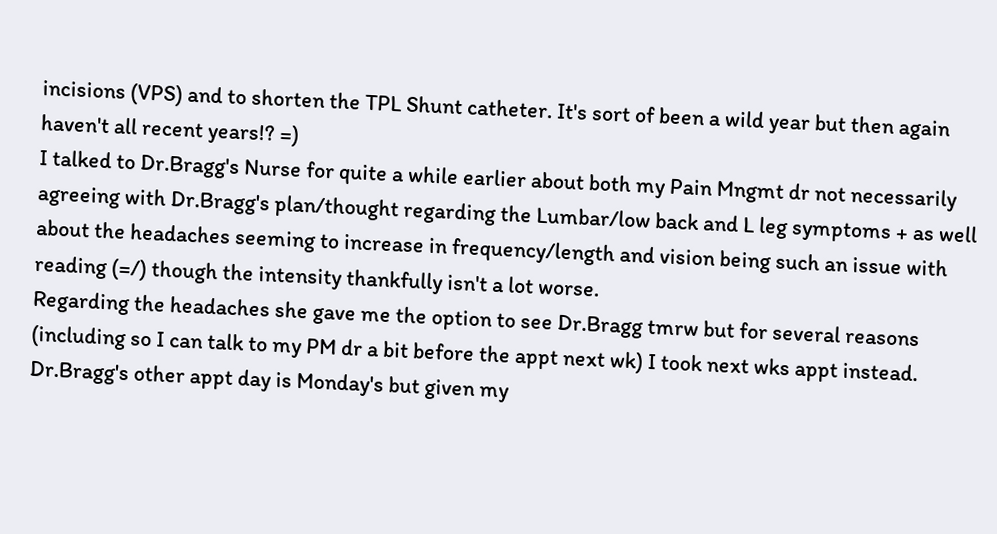incisions (VPS) and to shorten the TPL Shunt catheter. It's sort of been a wild year but then again haven't all recent years!? =)
I talked to Dr.Bragg's Nurse for quite a while earlier about both my Pain Mngmt dr not necessarily agreeing with Dr.Bragg's plan/thought regarding the Lumbar/low back and L leg symptoms + as well about the headaches seeming to increase in frequency/length and vision being such an issue with reading (=/) though the intensity thankfully isn't a lot worse.
Regarding the headaches she gave me the option to see Dr.Bragg tmrw but for several reasons (including so I can talk to my PM dr a bit before the appt next wk) I took next wks appt instead. Dr.Bragg's other appt day is Monday's but given my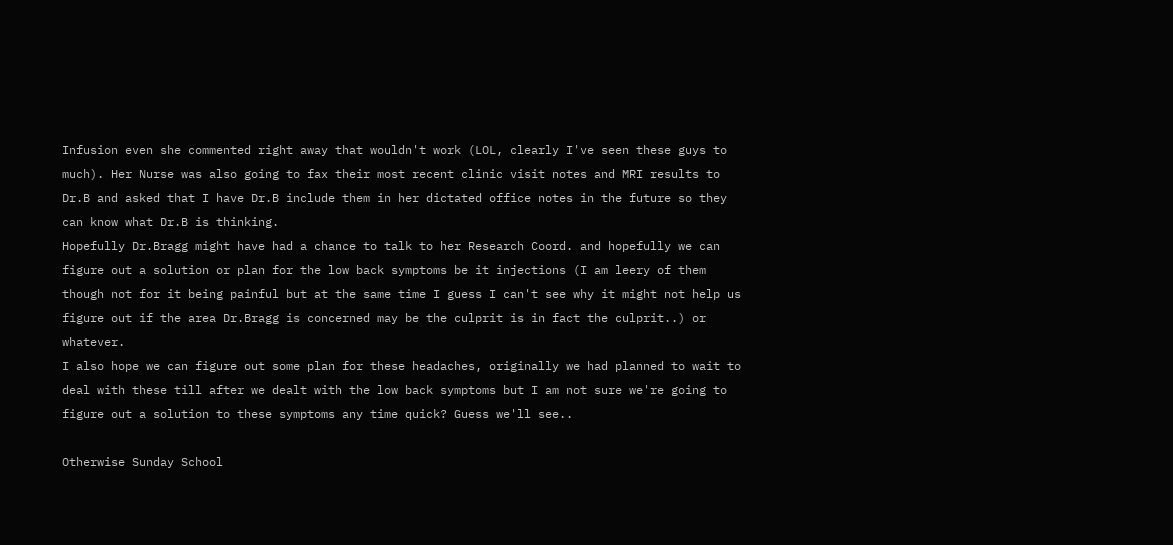Infusion even she commented right away that wouldn't work (LOL, clearly I've seen these guys to much). Her Nurse was also going to fax their most recent clinic visit notes and MRI results to Dr.B and asked that I have Dr.B include them in her dictated office notes in the future so they can know what Dr.B is thinking.
Hopefully Dr.Bragg might have had a chance to talk to her Research Coord. and hopefully we can figure out a solution or plan for the low back symptoms be it injections (I am leery of them though not for it being painful but at the same time I guess I can't see why it might not help us figure out if the area Dr.Bragg is concerned may be the culprit is in fact the culprit..) or whatever.
I also hope we can figure out some plan for these headaches, originally we had planned to wait to deal with these till after we dealt with the low back symptoms but I am not sure we're going to figure out a solution to these symptoms any time quick? Guess we'll see..

Otherwise Sunday School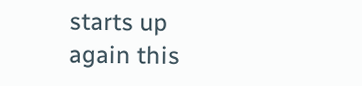starts up again this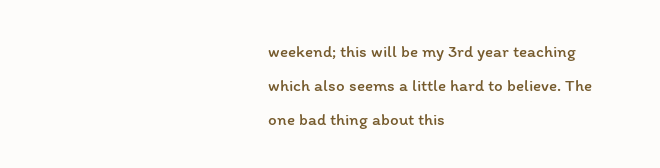weekend; this will be my 3rd year teaching which also seems a little hard to believe. The one bad thing about this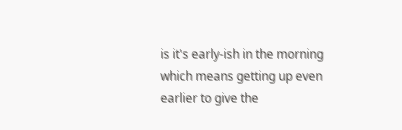is it's early-ish in the morning which means getting up even earlier to give the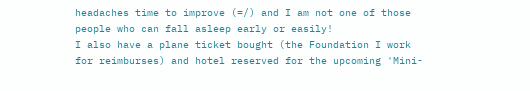headaches time to improve (=/) and I am not one of those people who can fall asleep early or easily!
I also have a plane ticket bought (the Foundation I work for reimburses) and hotel reserved for the upcoming 'Mini-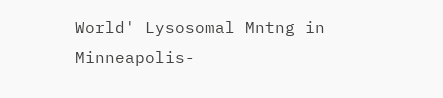World' Lysosomal Mntng in Minneapolis-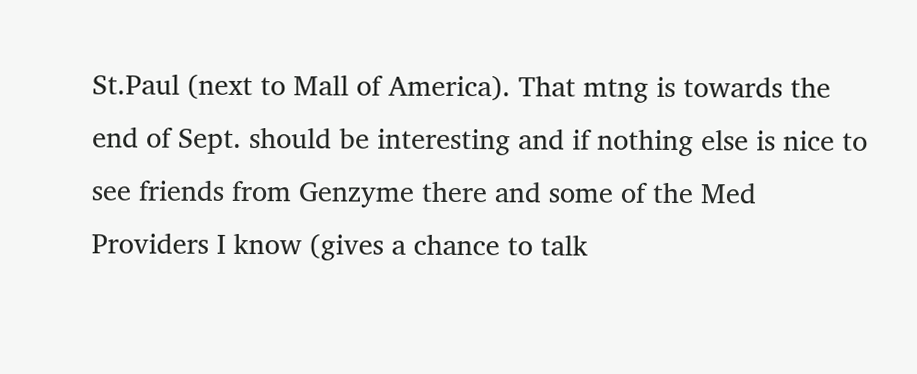St.Paul (next to Mall of America). That mtng is towards the end of Sept. should be interesting and if nothing else is nice to see friends from Genzyme there and some of the Med Providers I know (gives a chance to talk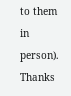to them in person).
Thanks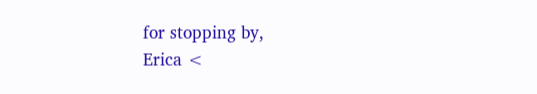for stopping by,
Erica <